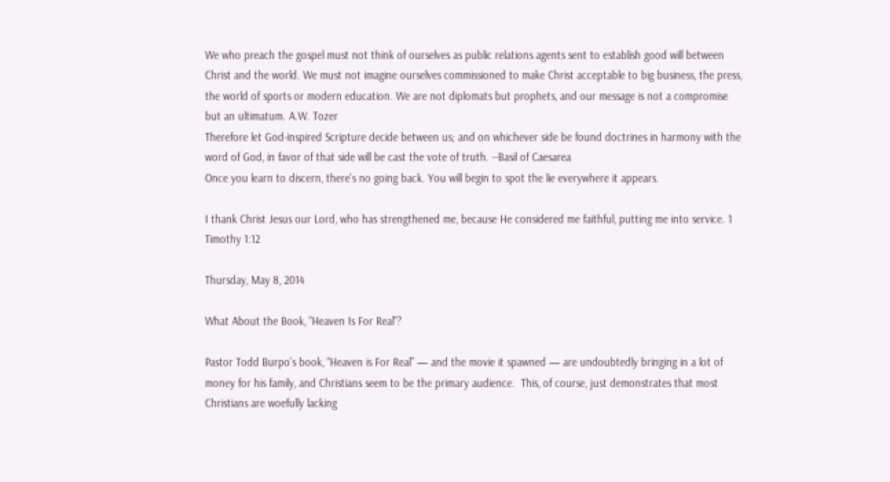We who preach the gospel must not think of ourselves as public relations agents sent to establish good will between Christ and the world. We must not imagine ourselves commissioned to make Christ acceptable to big business, the press, the world of sports or modern education. We are not diplomats but prophets, and our message is not a compromise but an ultimatum. A.W. Tozer
Therefore let God-inspired Scripture decide between us; and on whichever side be found doctrines in harmony with the word of God, in favor of that side will be cast the vote of truth. --Basil of Caesarea
Once you learn to discern, there's no going back. You will begin to spot the lie everywhere it appears.

I thank Christ Jesus our Lord, who has strengthened me, because He considered me faithful, putting me into service. 1 Timothy 1:12

Thursday, May 8, 2014

What About the Book, "Heaven Is For Real"?

Pastor Todd Burpo’s book, “Heaven is For Real” — and the movie it spawned — are undoubtedly bringing in a lot of money for his family, and Christians seem to be the primary audience.  This, of course, just demonstrates that most Christians are woefully lacking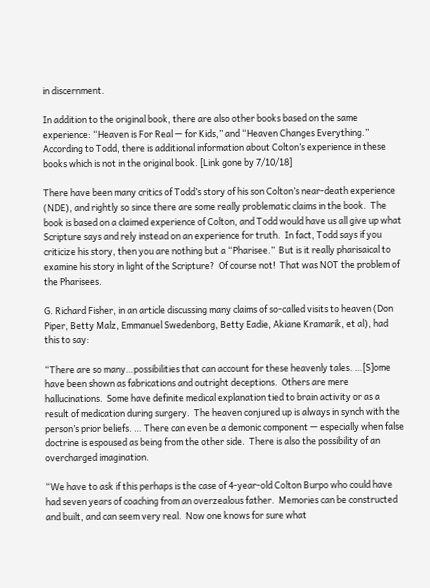in discernment.

In addition to the original book, there are also other books based on the same experience: “Heaven is For Real — for Kids,” and “Heaven Changes Everything.”  According to Todd, there is additional information about Colton’s experience in these books which is not in the original book. [Link gone by 7/10/18]

There have been many critics of Todd’s story of his son Colton’s near-death experience (NDE), and rightly so since there are some really problematic claims in the book.  The book is based on a claimed experience of Colton, and Todd would have us all give up what Scripture says and rely instead on an experience for truth.  In fact, Todd says if you criticize his story, then you are nothing but a “Pharisee.”  But is it really pharisaical to examine his story in light of the Scripture?  Of course not!  That was NOT the problem of the Pharisees.

G. Richard Fisher, in an article discussing many claims of so-called visits to heaven (Don Piper, Betty Malz, Emmanuel Swedenborg, Betty Eadie, Akiane Kramarik, et al), had this to say:

“There are so many…possibilities that can account for these heavenly tales. …[S]ome have been shown as fabrications and outright deceptions.  Others are mere hallucinations.  Some have definite medical explanation tied to brain activity or as a result of medication during surgery.  The heaven conjured up is always in synch with the person’s prior beliefs. … There can even be a demonic component — especially when false doctrine is espoused as being from the other side.  There is also the possibility of an overcharged imagination.

“We have to ask if this perhaps is the case of 4-year-old Colton Burpo who could have had seven years of coaching from an overzealous father.  Memories can be constructed and built, and can seem very real.  Now one knows for sure what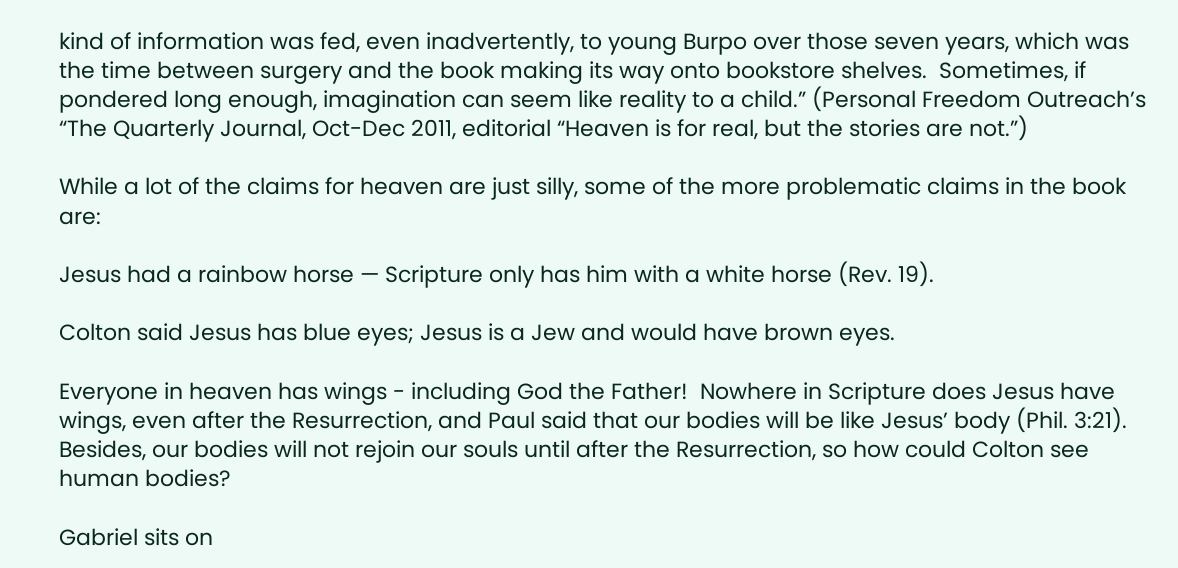kind of information was fed, even inadvertently, to young Burpo over those seven years, which was the time between surgery and the book making its way onto bookstore shelves.  Sometimes, if pondered long enough, imagination can seem like reality to a child.” (Personal Freedom Outreach’s “The Quarterly Journal, Oct-Dec 2011, editorial “Heaven is for real, but the stories are not.”)

While a lot of the claims for heaven are just silly, some of the more problematic claims in the book are:

Jesus had a rainbow horse — Scripture only has him with a white horse (Rev. 19).

Colton said Jesus has blue eyes; Jesus is a Jew and would have brown eyes.

Everyone in heaven has wings - including God the Father!  Nowhere in Scripture does Jesus have wings, even after the Resurrection, and Paul said that our bodies will be like Jesus’ body (Phil. 3:21).  Besides, our bodies will not rejoin our souls until after the Resurrection, so how could Colton see human bodies?

Gabriel sits on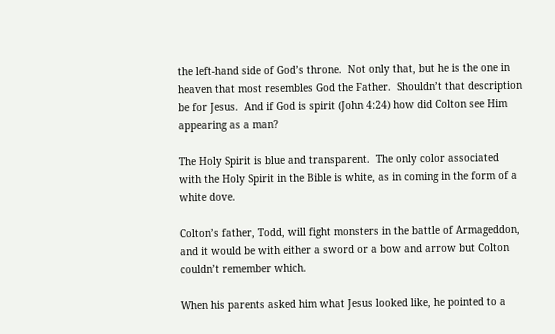the left-hand side of God’s throne.  Not only that, but he is the one in heaven that most resembles God the Father.  Shouldn’t that description be for Jesus.  And if God is spirit (John 4:24) how did Colton see Him appearing as a man?

The Holy Spirit is blue and transparent.  The only color associated with the Holy Spirit in the Bible is white, as in coming in the form of a white dove.

Colton’s father, Todd, will fight monsters in the battle of Armageddon, and it would be with either a sword or a bow and arrow but Colton couldn’t remember which.

When his parents asked him what Jesus looked like, he pointed to a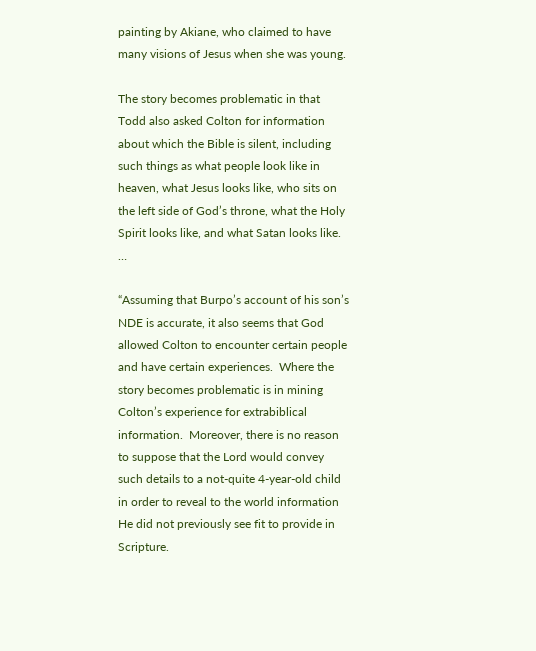painting by Akiane, who claimed to have many visions of Jesus when she was young.

The story becomes problematic in that Todd also asked Colton for information about which the Bible is silent, including such things as what people look like in heaven, what Jesus looks like, who sits on the left side of God’s throne, what the Holy Spirit looks like, and what Satan looks like. …

“Assuming that Burpo’s account of his son’s NDE is accurate, it also seems that God allowed Colton to encounter certain people and have certain experiences.  Where the story becomes problematic is in mining Colton’s experience for extrabiblical information.  Moreover, there is no reason to suppose that the Lord would convey such details to a not-quite 4-year-old child in order to reveal to the world information He did not previously see fit to provide in Scripture.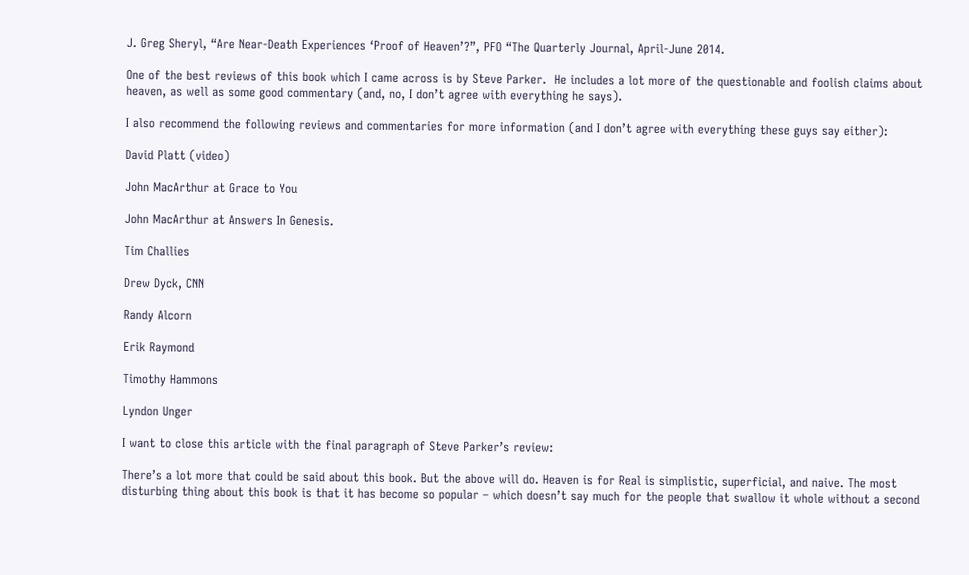J. Greg Sheryl, “Are Near-Death Experiences ‘Proof of Heaven’?”, PFO “The Quarterly Journal, April-June 2014.

One of the best reviews of this book which I came across is by Steve Parker.  He includes a lot more of the questionable and foolish claims about heaven, as well as some good commentary (and, no, I don’t agree with everything he says).

I also recommend the following reviews and commentaries for more information (and I don’t agree with everything these guys say either):

David Platt (video)

John MacArthur at Grace to You

John MacArthur at Answers In Genesis.

Tim Challies

Drew Dyck, CNN

Randy Alcorn

Erik Raymond

Timothy Hammons

Lyndon Unger

I want to close this article with the final paragraph of Steve Parker’s review:

There’s a lot more that could be said about this book. But the above will do. Heaven is for Real is simplistic, superficial, and naive. The most disturbing thing about this book is that it has become so popular – which doesn’t say much for the people that swallow it whole without a second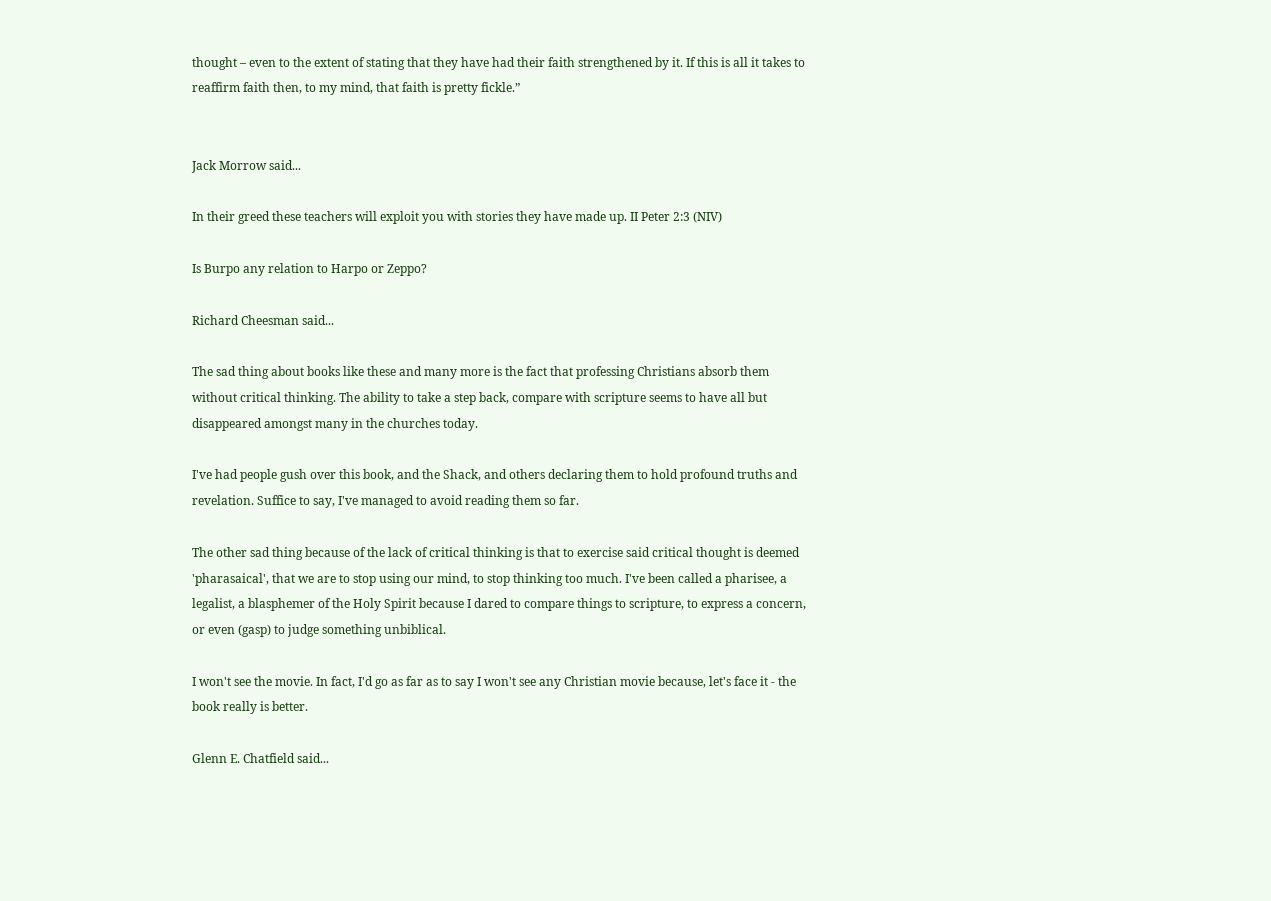thought – even to the extent of stating that they have had their faith strengthened by it. If this is all it takes to reaffirm faith then, to my mind, that faith is pretty fickle.”


Jack Morrow said...

In their greed these teachers will exploit you with stories they have made up. II Peter 2:3 (NIV)

Is Burpo any relation to Harpo or Zeppo?

Richard Cheesman said...

The sad thing about books like these and many more is the fact that professing Christians absorb them without critical thinking. The ability to take a step back, compare with scripture seems to have all but disappeared amongst many in the churches today.

I've had people gush over this book, and the Shack, and others declaring them to hold profound truths and revelation. Suffice to say, I've managed to avoid reading them so far.

The other sad thing because of the lack of critical thinking is that to exercise said critical thought is deemed 'pharasaical', that we are to stop using our mind, to stop thinking too much. I've been called a pharisee, a legalist, a blasphemer of the Holy Spirit because I dared to compare things to scripture, to express a concern, or even (gasp) to judge something unbiblical.

I won't see the movie. In fact, I'd go as far as to say I won't see any Christian movie because, let's face it - the book really is better.

Glenn E. Chatfield said...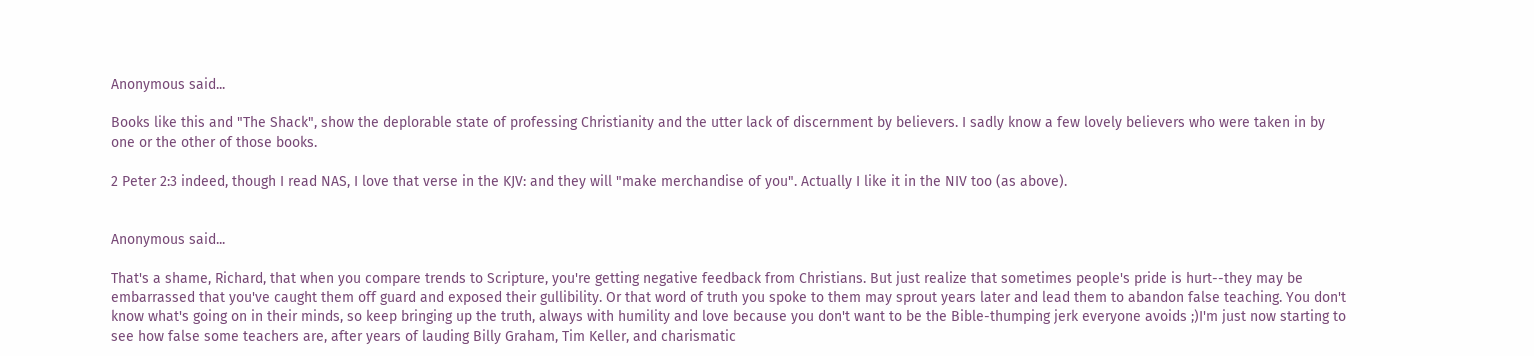Anonymous said...

Books like this and "The Shack", show the deplorable state of professing Christianity and the utter lack of discernment by believers. I sadly know a few lovely believers who were taken in by one or the other of those books.

2 Peter 2:3 indeed, though I read NAS, I love that verse in the KJV: and they will "make merchandise of you". Actually I like it in the NIV too (as above).


Anonymous said...

That's a shame, Richard, that when you compare trends to Scripture, you're getting negative feedback from Christians. But just realize that sometimes people's pride is hurt--they may be embarrassed that you've caught them off guard and exposed their gullibility. Or that word of truth you spoke to them may sprout years later and lead them to abandon false teaching. You don't know what's going on in their minds, so keep bringing up the truth, always with humility and love because you don't want to be the Bible-thumping jerk everyone avoids ;)I'm just now starting to see how false some teachers are, after years of lauding Billy Graham, Tim Keller, and charismatic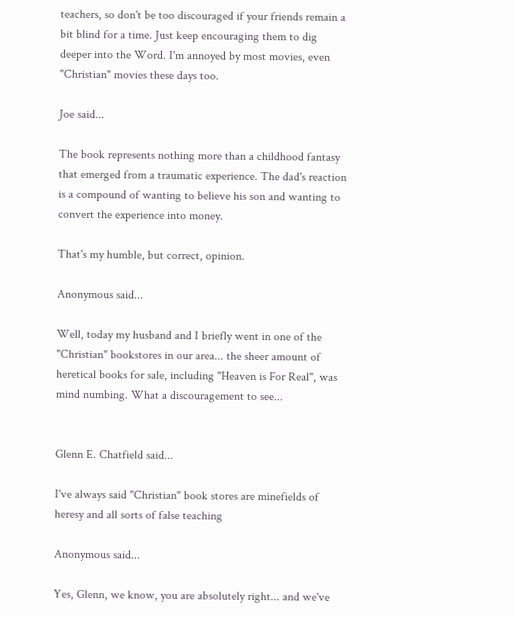teachers, so don't be too discouraged if your friends remain a bit blind for a time. Just keep encouraging them to dig deeper into the Word. I'm annoyed by most movies, even "Christian" movies these days too.

Joe said...

The book represents nothing more than a childhood fantasy that emerged from a traumatic experience. The dad's reaction is a compound of wanting to believe his son and wanting to convert the experience into money.

That's my humble, but correct, opinion.

Anonymous said...

Well, today my husband and I briefly went in one of the "Christian" bookstores in our area... the sheer amount of heretical books for sale, including "Heaven is For Real", was mind numbing. What a discouragement to see...


Glenn E. Chatfield said...

I've always said "Christian" book stores are minefields of heresy and all sorts of false teaching

Anonymous said...

Yes, Glenn, we know, you are absolutely right... and we've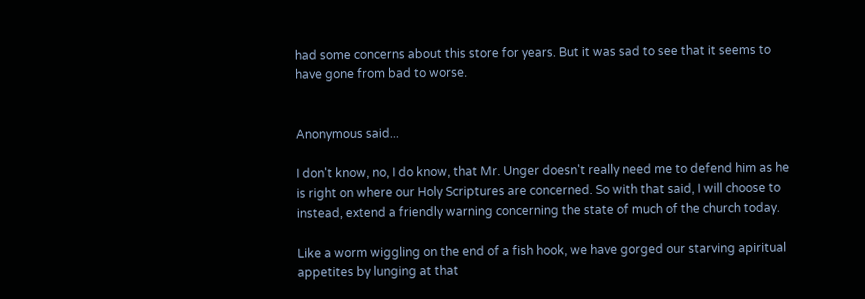had some concerns about this store for years. But it was sad to see that it seems to have gone from bad to worse.


Anonymous said...

I don't know, no, I do know, that Mr. Unger doesn't really need me to defend him as he is right on where our Holy Scriptures are concerned. So with that said, I will choose to instead, extend a friendly warning concerning the state of much of the church today.

Like a worm wiggling on the end of a fish hook, we have gorged our starving apiritual appetites by lunging at that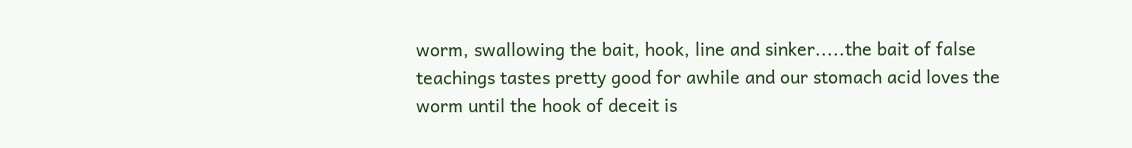worm, swallowing the bait, hook, line and sinker.....the bait of false teachings tastes pretty good for awhile and our stomach acid loves the worm until the hook of deceit is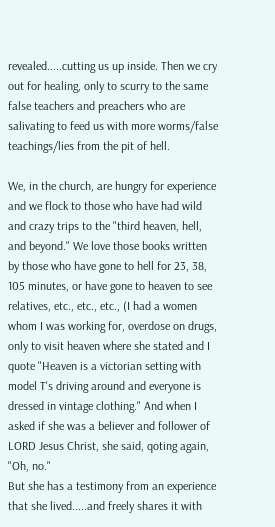revealed.....cutting us up inside. Then we cry out for healing, only to scurry to the same false teachers and preachers who are salivating to feed us with more worms/false teachings/lies from the pit of hell.

We, in the church, are hungry for experience and we flock to those who have had wild and crazy trips to the "third heaven, hell, and beyond." We love those books written by those who have gone to hell for 23, 38, 105 minutes, or have gone to heaven to see relatives, etc., etc., etc., (I had a women whom I was working for, overdose on drugs, only to visit heaven where she stated and I quote "Heaven is a victorian setting with model T's driving around and everyone is dressed in vintage clothing." And when I asked if she was a believer and follower of LORD Jesus Christ, she said, qoting again, "Oh, no."
But she has a testimony from an experience that she lived.....and freely shares it with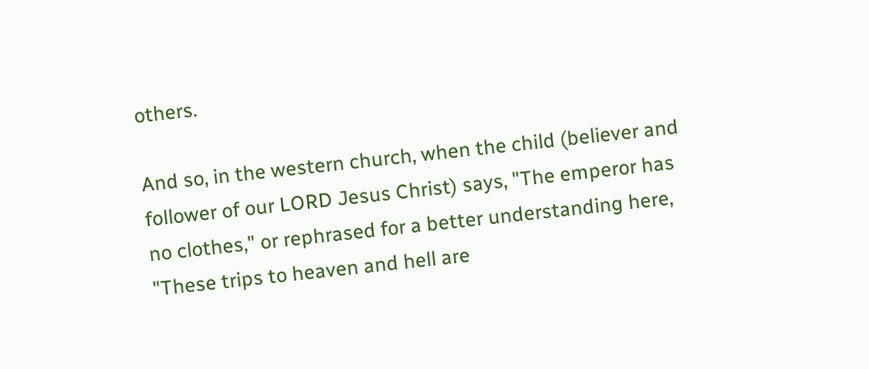others.

And so, in the western church, when the child (believer and follower of our LORD Jesus Christ) says, "The emperor has no clothes," or rephrased for a better understanding here, "These trips to heaven and hell are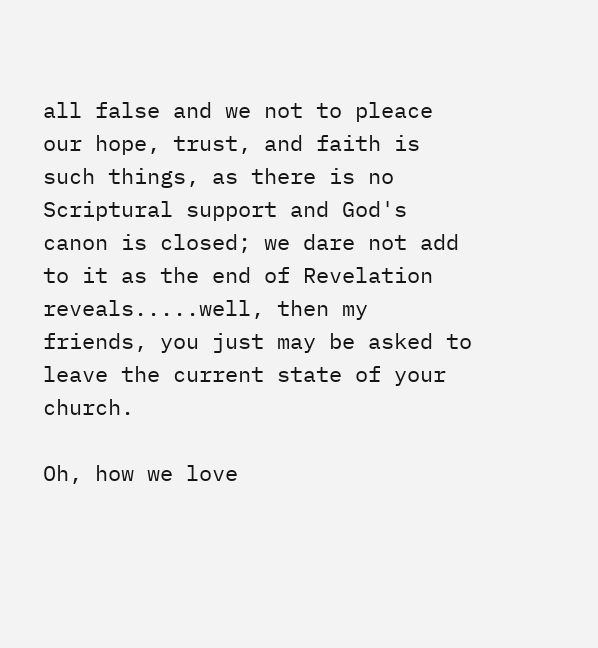all false and we not to pleace our hope, trust, and faith is such things, as there is no Scriptural support and God's canon is closed; we dare not add to it as the end of Revelation reveals.....well, then my friends, you just may be asked to leave the current state of your church.

Oh, how we love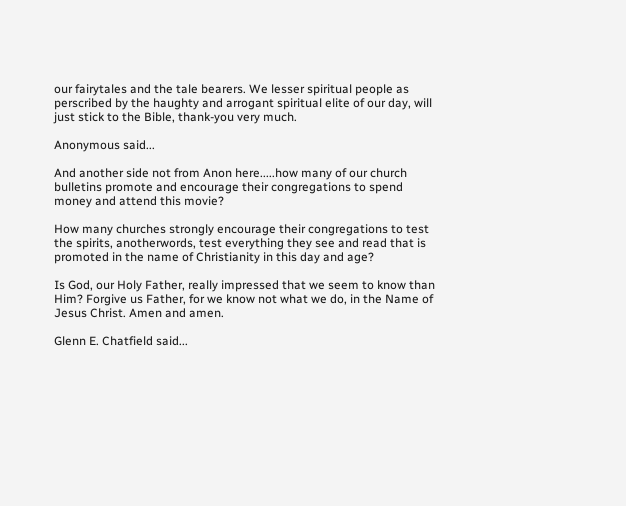our fairytales and the tale bearers. We lesser spiritual people as perscribed by the haughty and arrogant spiritual elite of our day, will just stick to the Bible, thank-you very much.

Anonymous said...

And another side not from Anon here.....how many of our church bulletins promote and encourage their congregations to spend money and attend this movie?

How many churches strongly encourage their congregations to test the spirits, anotherwords, test everything they see and read that is promoted in the name of Christianity in this day and age?

Is God, our Holy Father, really impressed that we seem to know than Him? Forgive us Father, for we know not what we do, in the Name of Jesus Christ. Amen and amen.

Glenn E. Chatfield said...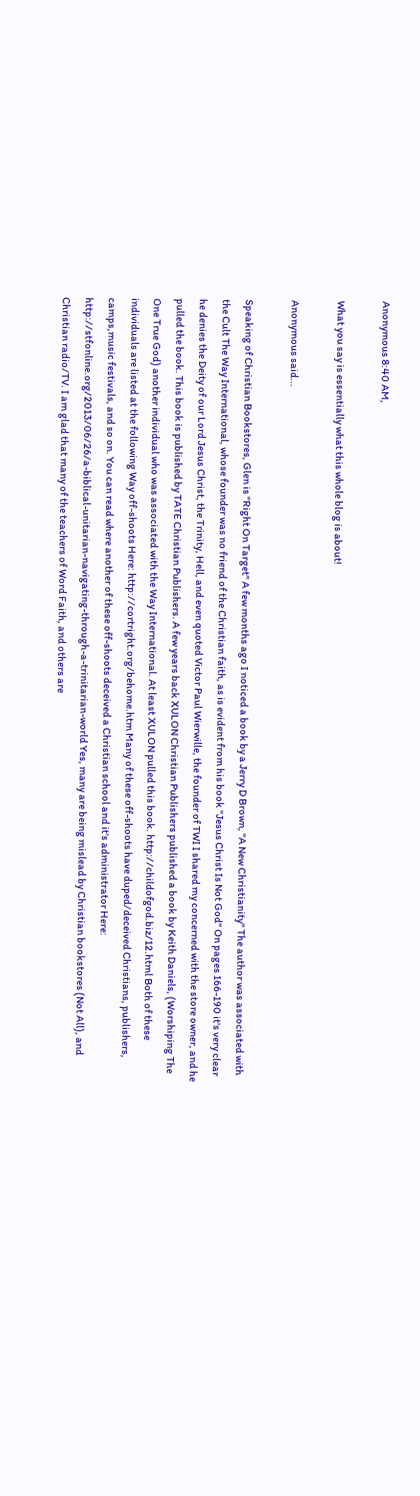Anonymous 8:40 AM,

What you say is essentially what this whole blog is about!

Anonymous said...

Speaking of Christian Bookstores, Glen is "Right On Target" A few months ago I noticed a book by a Jerry D Brown, "A New Christianity" The author was associated with the Cult The Way International, whose founder was no friend of the Christian faith, as is evident from his book "Jesus Christ Is Not God" On pages 166-190 it's very clear he denies the Deity of our Lord Jesus Christ, the Trinity, Hell, and even quoted Victor Paul Wierwille, the founder of TWI I shared my concerned with the store owner, and he pulled the book. This book is published by TATE Christian Publishers. A few years back XULON Christian Publishers published a book by Keith Daniels, (Worshiping The One True God) another individual who was associated with the Way International. At least XULON pulled this book. http://childofgod.biz/12.html Both of these individuals are listed at the following Way off-shoots Here: http://cortright.org/behome.htm Many of these off-shoots have duped/deceived Christians, publishers, camps,music festivals, and so on. You can read where another of these off-shoots deceived a Christian school and it's administrator Here: http://stfonline.org/2013/06/26/a-biblical-unitarian-navigating-through-a-trinitarian-world Yes, many are being mislead by Christian bookstores (Not All), and Christian radio/TV. I am glad that many of the teachers of Word Faith, and others are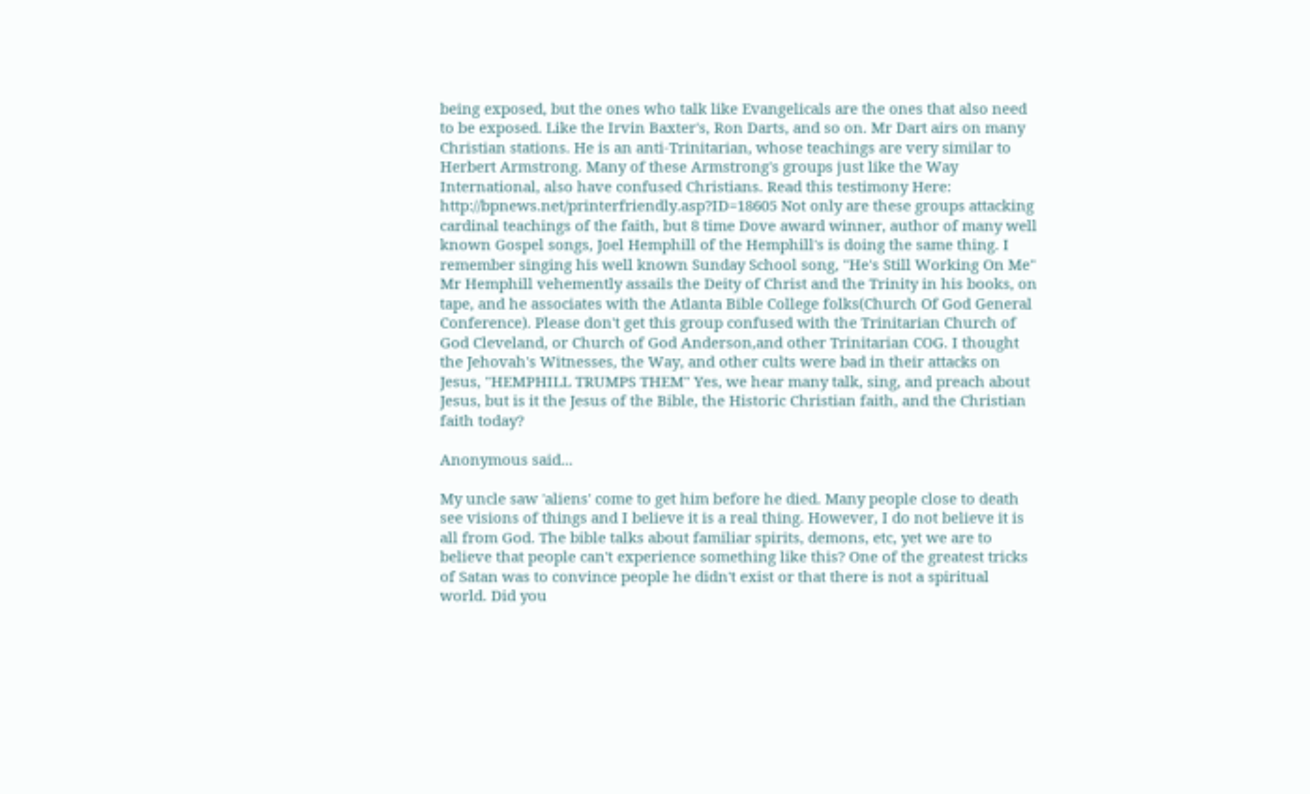being exposed, but the ones who talk like Evangelicals are the ones that also need to be exposed. Like the Irvin Baxter's, Ron Darts, and so on. Mr Dart airs on many Christian stations. He is an anti-Trinitarian, whose teachings are very similar to Herbert Armstrong. Many of these Armstrong's groups just like the Way International, also have confused Christians. Read this testimony Here:
http://bpnews.net/printerfriendly.asp?ID=18605 Not only are these groups attacking cardinal teachings of the faith, but 8 time Dove award winner, author of many well known Gospel songs, Joel Hemphill of the Hemphill's is doing the same thing. I remember singing his well known Sunday School song, "He's Still Working On Me" Mr Hemphill vehemently assails the Deity of Christ and the Trinity in his books, on tape, and he associates with the Atlanta Bible College folks(Church Of God General Conference). Please don't get this group confused with the Trinitarian Church of God Cleveland, or Church of God Anderson,and other Trinitarian COG. I thought the Jehovah's Witnesses, the Way, and other cults were bad in their attacks on Jesus, "HEMPHILL TRUMPS THEM" Yes, we hear many talk, sing, and preach about Jesus, but is it the Jesus of the Bible, the Historic Christian faith, and the Christian faith today?

Anonymous said...

My uncle saw 'aliens' come to get him before he died. Many people close to death see visions of things and I believe it is a real thing. However, I do not believe it is all from God. The bible talks about familiar spirits, demons, etc, yet we are to believe that people can't experience something like this? One of the greatest tricks of Satan was to convince people he didn't exist or that there is not a spiritual world. Did you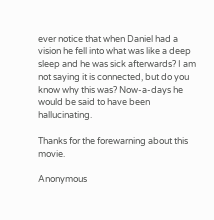ever notice that when Daniel had a vision he fell into what was like a deep sleep and he was sick afterwards? I am not saying it is connected, but do you know why this was? Now-a-days he would be said to have been hallucinating.

Thanks for the forewarning about this movie.

Anonymous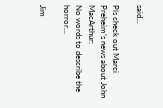said...

Pls check out Marci Preheim’s news about John MacArthur:
No words to describe the horror…

Jim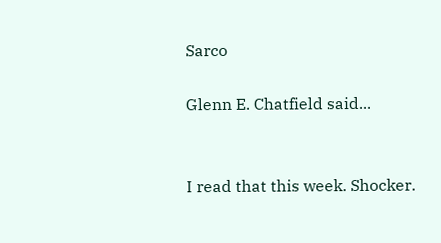Sarco

Glenn E. Chatfield said...


I read that this week. Shocker.